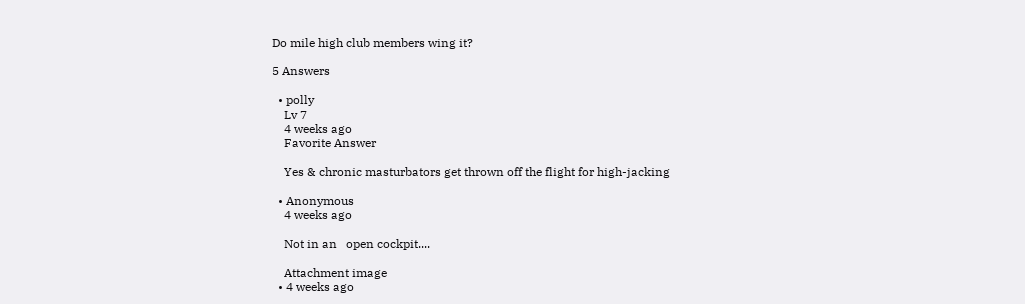Do mile high club members wing it?

5 Answers

  • polly
    Lv 7
    4 weeks ago
    Favorite Answer

    Yes & chronic masturbators get thrown off the flight for high-jacking

  • Anonymous
    4 weeks ago

    Not in an   open cockpit....

    Attachment image
  • 4 weeks ago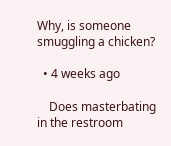Why, is someone smuggling a chicken?

  • 4 weeks ago

    Does masterbating in the restroom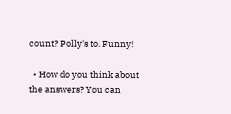count? Polly's to. Funny!

  • How do you think about the answers? You can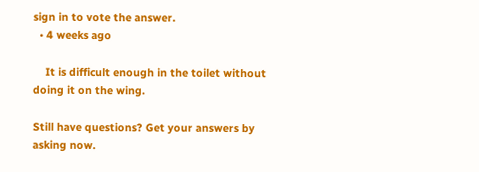sign in to vote the answer.
  • 4 weeks ago

    It is difficult enough in the toilet without doing it on the wing.

Still have questions? Get your answers by asking now.